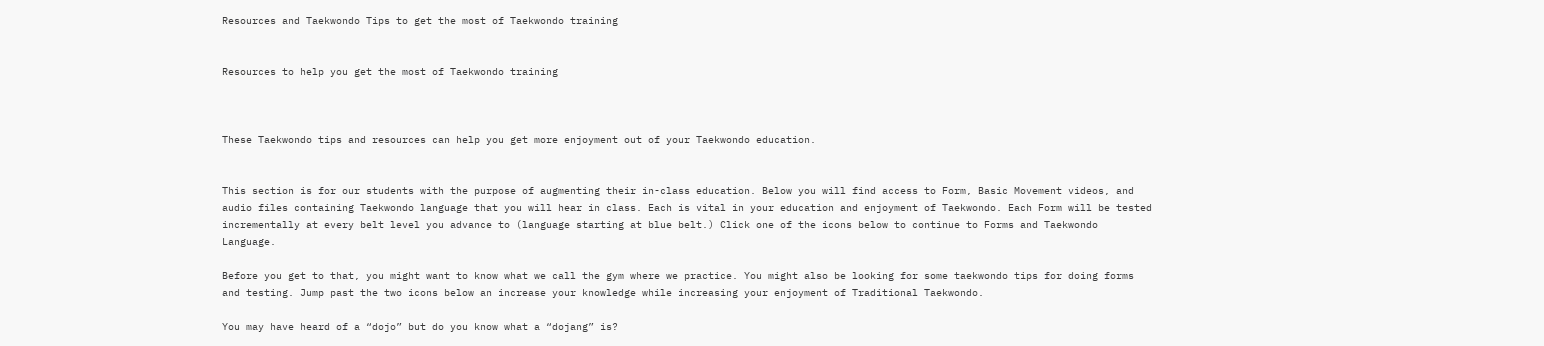Resources and Taekwondo Tips to get the most of Taekwondo training


Resources to help you get the most of Taekwondo training



These Taekwondo tips and resources can help you get more enjoyment out of your Taekwondo education.


This section is for our students with the purpose of augmenting their in-class education. Below you will find access to Form, Basic Movement videos, and audio files containing Taekwondo language that you will hear in class. Each is vital in your education and enjoyment of Taekwondo. Each Form will be tested incrementally at every belt level you advance to (language starting at blue belt.) Click one of the icons below to continue to Forms and Taekwondo Language.

Before you get to that, you might want to know what we call the gym where we practice. You might also be looking for some taekwondo tips for doing forms and testing. Jump past the two icons below an increase your knowledge while increasing your enjoyment of Traditional Taekwondo.

You may have heard of a “dojo” but do you know what a “dojang” is?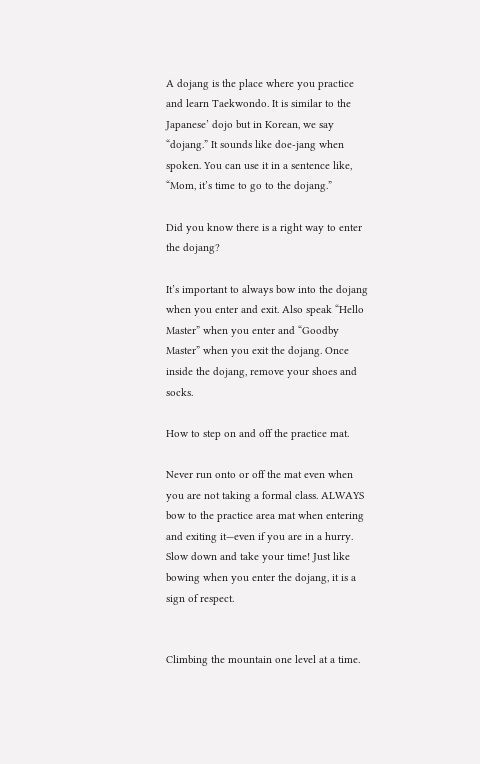A dojang is the place where you practice and learn Taekwondo. It is similar to the Japanese’ dojo but in Korean, we say “dojang.” It sounds like doe-jang when spoken. You can use it in a sentence like, “Mom, it’s time to go to the dojang.”

Did you know there is a right way to enter the dojang?

It’s important to always bow into the dojang when you enter and exit. Also speak “Hello Master” when you enter and “Goodby Master” when you exit the dojang. Once inside the dojang, remove your shoes and socks.

How to step on and off the practice mat.

Never run onto or off the mat even when you are not taking a formal class. ALWAYS bow to the practice area mat when entering and exiting it—even if you are in a hurry. Slow down and take your time! Just like bowing when you enter the dojang, it is a sign of respect.


Climbing the mountain one level at a time.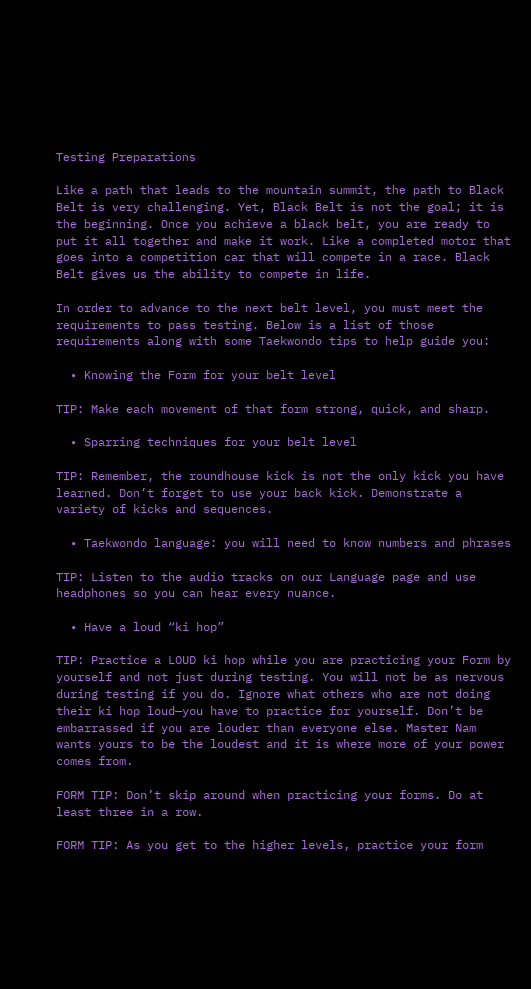Testing Preparations

Like a path that leads to the mountain summit, the path to Black Belt is very challenging. Yet, Black Belt is not the goal; it is the beginning. Once you achieve a black belt, you are ready to put it all together and make it work. Like a completed motor that goes into a competition car that will compete in a race. Black Belt gives us the ability to compete in life.

In order to advance to the next belt level, you must meet the requirements to pass testing. Below is a list of those requirements along with some Taekwondo tips to help guide you:

  • Knowing the Form for your belt level

TIP: Make each movement of that form strong, quick, and sharp.

  • Sparring techniques for your belt level

TIP: Remember, the roundhouse kick is not the only kick you have learned. Don’t forget to use your back kick. Demonstrate a variety of kicks and sequences.

  • Taekwondo language: you will need to know numbers and phrases

TIP: Listen to the audio tracks on our Language page and use headphones so you can hear every nuance.

  • Have a loud “ki hop”

TIP: Practice a LOUD ki hop while you are practicing your Form by yourself and not just during testing. You will not be as nervous during testing if you do. Ignore what others who are not doing their ki hop loud—you have to practice for yourself. Don’t be embarrassed if you are louder than everyone else. Master Nam wants yours to be the loudest and it is where more of your power comes from.

FORM TIP: Don’t skip around when practicing your forms. Do at least three in a row.

FORM TIP: As you get to the higher levels, practice your form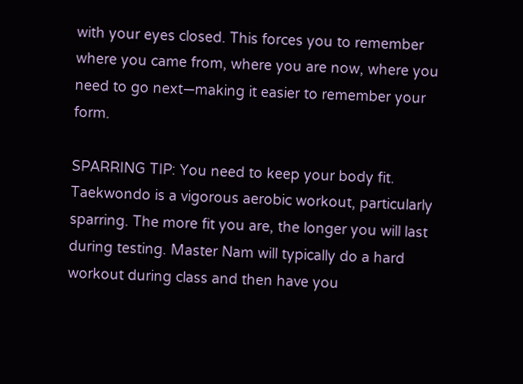with your eyes closed. This forces you to remember where you came from, where you are now, where you need to go next—making it easier to remember your form.

SPARRING TIP: You need to keep your body fit. Taekwondo is a vigorous aerobic workout, particularly sparring. The more fit you are, the longer you will last during testing. Master Nam will typically do a hard workout during class and then have you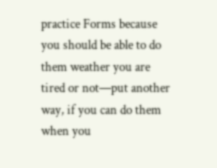practice Forms because you should be able to do them weather you are tired or not—put another way, if you can do them when you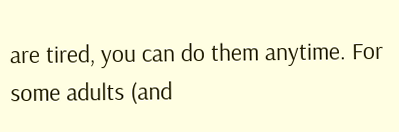are tired, you can do them anytime. For some adults (and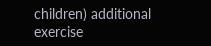children) additional exercise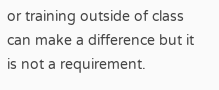or training outside of class can make a difference but it is not a requirement.